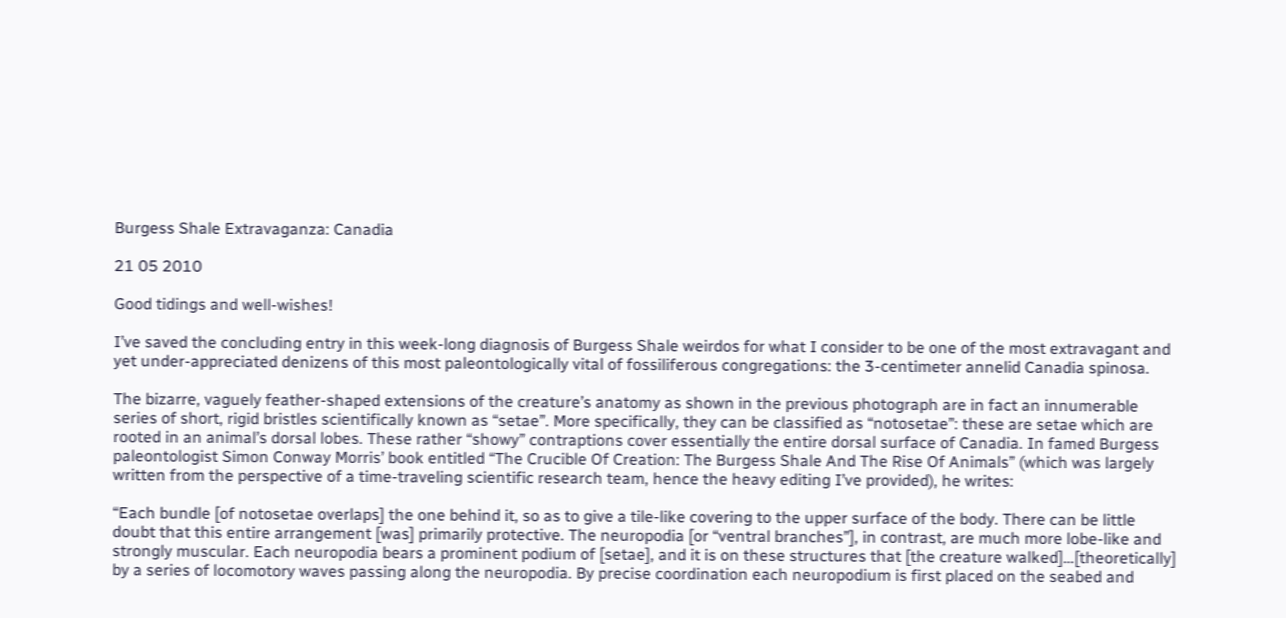Burgess Shale Extravaganza: Canadia

21 05 2010

Good tidings and well-wishes!

I’ve saved the concluding entry in this week-long diagnosis of Burgess Shale weirdos for what I consider to be one of the most extravagant and yet under-appreciated denizens of this most paleontologically vital of fossiliferous congregations: the 3-centimeter annelid Canadia spinosa.

The bizarre, vaguely feather-shaped extensions of the creature’s anatomy as shown in the previous photograph are in fact an innumerable series of short, rigid bristles scientifically known as “setae”. More specifically, they can be classified as “notosetae”: these are setae which are rooted in an animal’s dorsal lobes. These rather “showy” contraptions cover essentially the entire dorsal surface of Canadia. In famed Burgess paleontologist Simon Conway Morris’ book entitled “The Crucible Of Creation: The Burgess Shale And The Rise Of Animals” (which was largely written from the perspective of a time-traveling scientific research team, hence the heavy editing I’ve provided), he writes:

“Each bundle [of notosetae overlaps] the one behind it, so as to give a tile-like covering to the upper surface of the body. There can be little doubt that this entire arrangement [was] primarily protective. The neuropodia [or “ventral branches”], in contrast, are much more lobe-like and strongly muscular. Each neuropodia bears a prominent podium of [setae], and it is on these structures that [the creature walked]…[theoretically] by a series of locomotory waves passing along the neuropodia. By precise coordination each neuropodium is first placed on the seabed and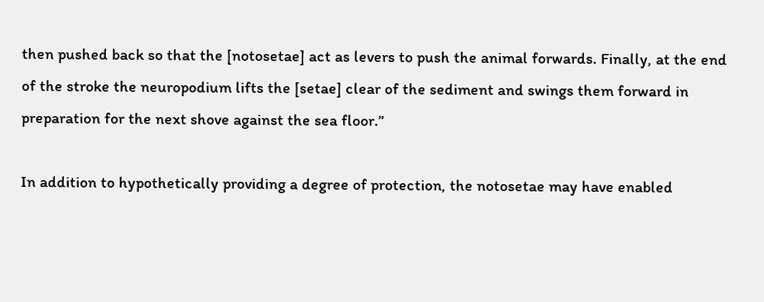then pushed back so that the [notosetae] act as levers to push the animal forwards. Finally, at the end of the stroke the neuropodium lifts the [setae] clear of the sediment and swings them forward in preparation for the next shove against the sea floor.”

In addition to hypothetically providing a degree of protection, the notosetae may have enabled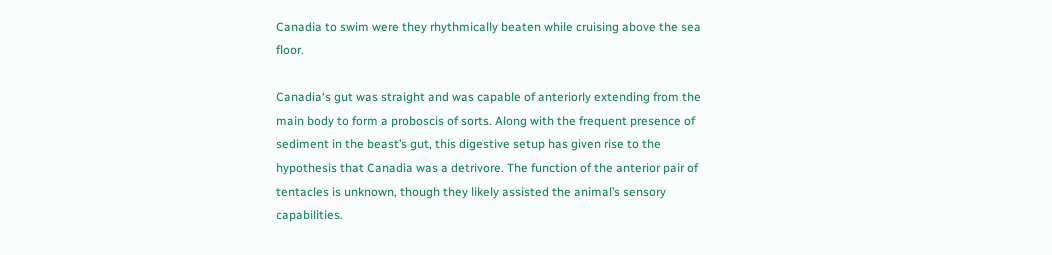Canadia to swim were they rhythmically beaten while cruising above the sea floor.

Canadia‘s gut was straight and was capable of anteriorly extending from the main body to form a proboscis of sorts. Along with the frequent presence of sediment in the beast’s gut, this digestive setup has given rise to the hypothesis that Canadia was a detrivore. The function of the anterior pair of tentacles is unknown, though they likely assisted the animal’s sensory capabilities.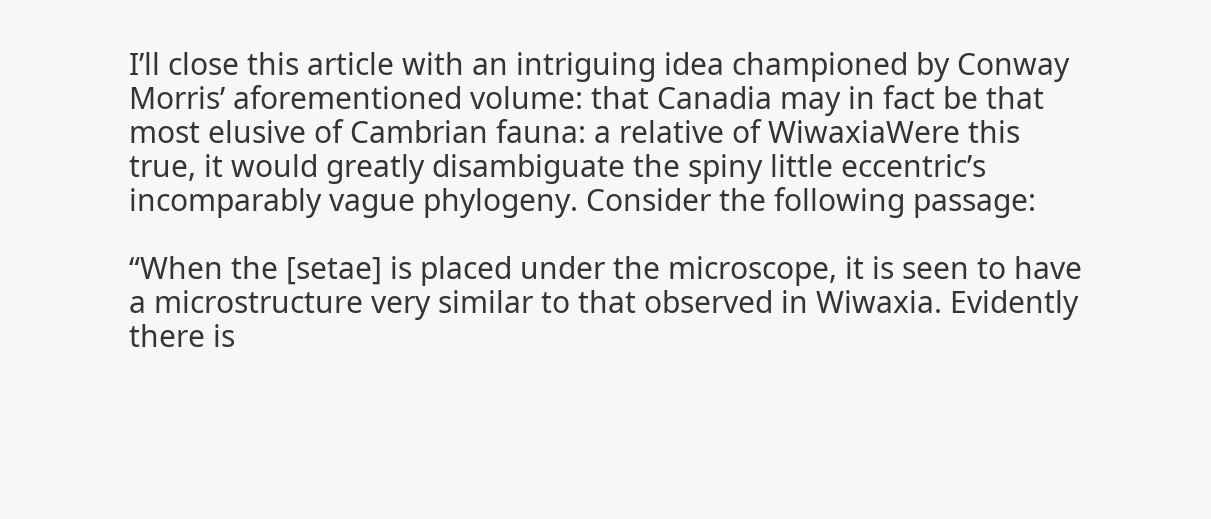I’ll close this article with an intriguing idea championed by Conway Morris’ aforementioned volume: that Canadia may in fact be that most elusive of Cambrian fauna: a relative of WiwaxiaWere this true, it would greatly disambiguate the spiny little eccentric’s incomparably vague phylogeny. Consider the following passage:

“When the [setae] is placed under the microscope, it is seen to have a microstructure very similar to that observed in Wiwaxia. Evidently there is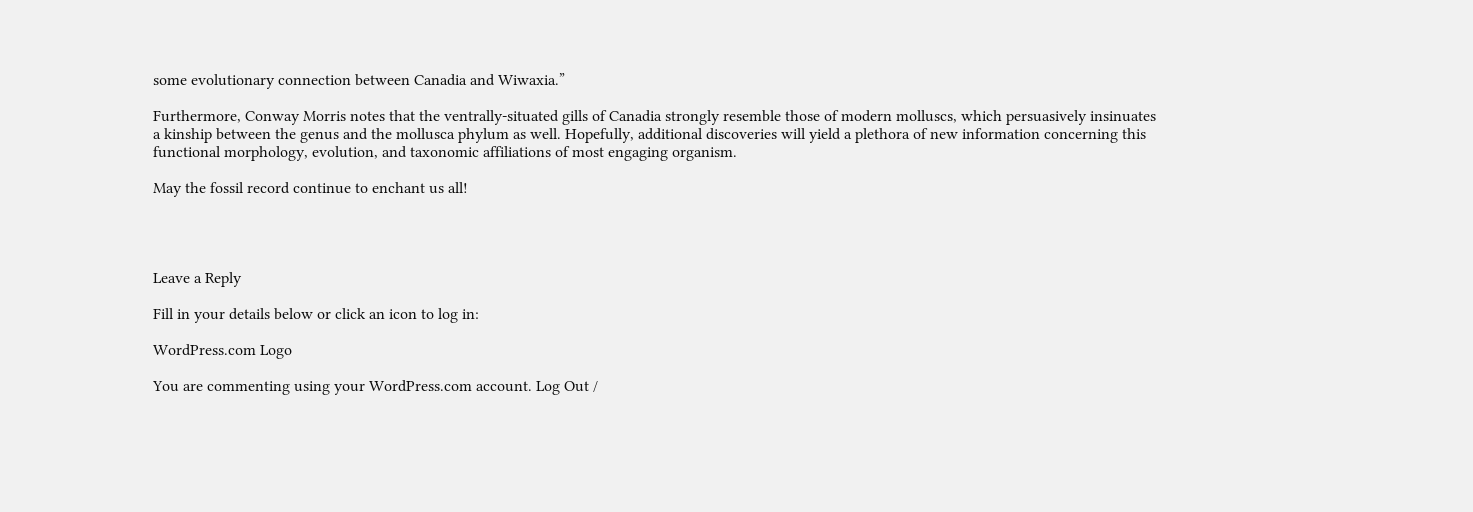some evolutionary connection between Canadia and Wiwaxia.”

Furthermore, Conway Morris notes that the ventrally-situated gills of Canadia strongly resemble those of modern molluscs, which persuasively insinuates a kinship between the genus and the mollusca phylum as well. Hopefully, additional discoveries will yield a plethora of new information concerning this functional morphology, evolution, and taxonomic affiliations of most engaging organism.

May the fossil record continue to enchant us all!




Leave a Reply

Fill in your details below or click an icon to log in:

WordPress.com Logo

You are commenting using your WordPress.com account. Log Out /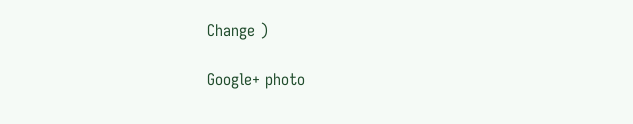Change )

Google+ photo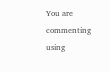You are commenting using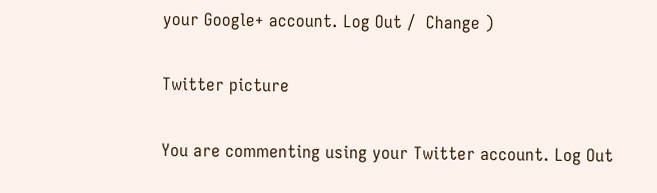your Google+ account. Log Out /  Change )

Twitter picture

You are commenting using your Twitter account. Log Out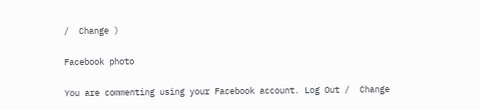/  Change )

Facebook photo

You are commenting using your Facebook account. Log Out /  Change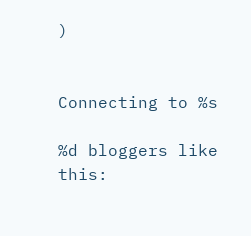)


Connecting to %s

%d bloggers like this: